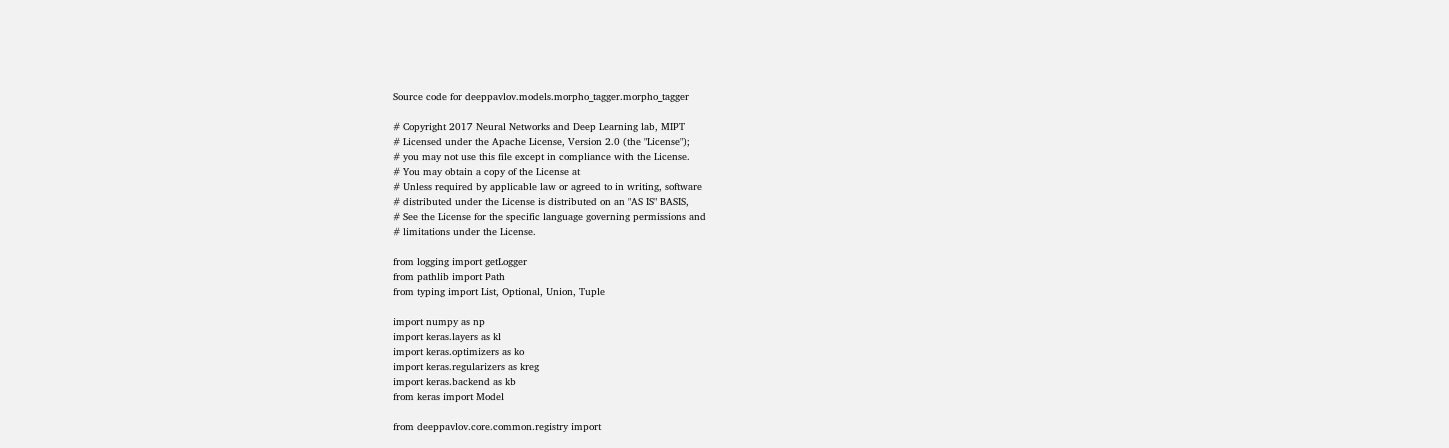Source code for deeppavlov.models.morpho_tagger.morpho_tagger

# Copyright 2017 Neural Networks and Deep Learning lab, MIPT
# Licensed under the Apache License, Version 2.0 (the "License");
# you may not use this file except in compliance with the License.
# You may obtain a copy of the License at
# Unless required by applicable law or agreed to in writing, software
# distributed under the License is distributed on an "AS IS" BASIS,
# See the License for the specific language governing permissions and
# limitations under the License.

from logging import getLogger
from pathlib import Path
from typing import List, Optional, Union, Tuple

import numpy as np
import keras.layers as kl
import keras.optimizers as ko
import keras.regularizers as kreg
import keras.backend as kb
from keras import Model

from deeppavlov.core.common.registry import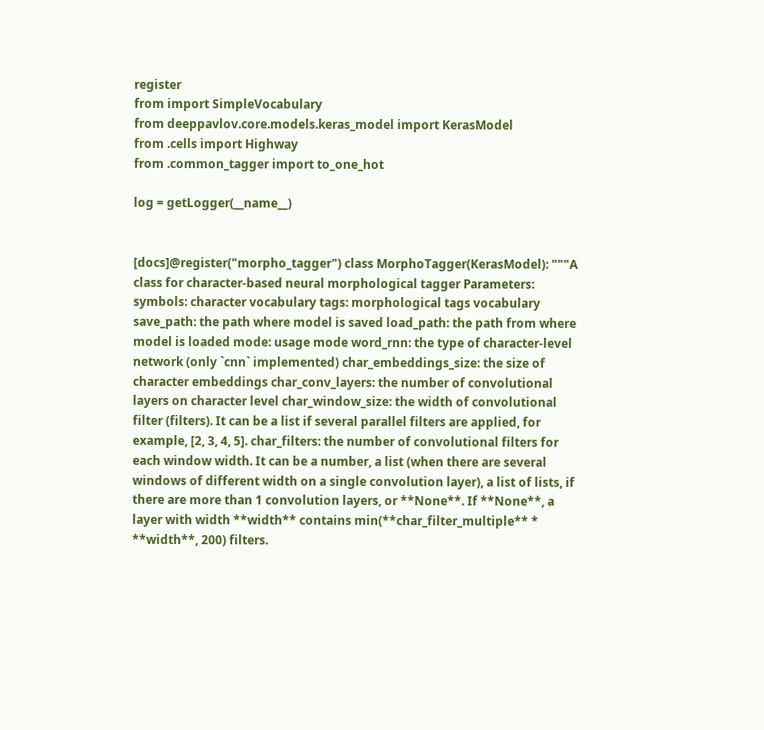register
from import SimpleVocabulary
from deeppavlov.core.models.keras_model import KerasModel
from .cells import Highway
from .common_tagger import to_one_hot

log = getLogger(__name__)


[docs]@register("morpho_tagger") class MorphoTagger(KerasModel): """A class for character-based neural morphological tagger Parameters: symbols: character vocabulary tags: morphological tags vocabulary save_path: the path where model is saved load_path: the path from where model is loaded mode: usage mode word_rnn: the type of character-level network (only `cnn` implemented) char_embeddings_size: the size of character embeddings char_conv_layers: the number of convolutional layers on character level char_window_size: the width of convolutional filter (filters). It can be a list if several parallel filters are applied, for example, [2, 3, 4, 5]. char_filters: the number of convolutional filters for each window width. It can be a number, a list (when there are several windows of different width on a single convolution layer), a list of lists, if there are more than 1 convolution layers, or **None**. If **None**, a layer with width **width** contains min(**char_filter_multiple** * **width**, 200) filters.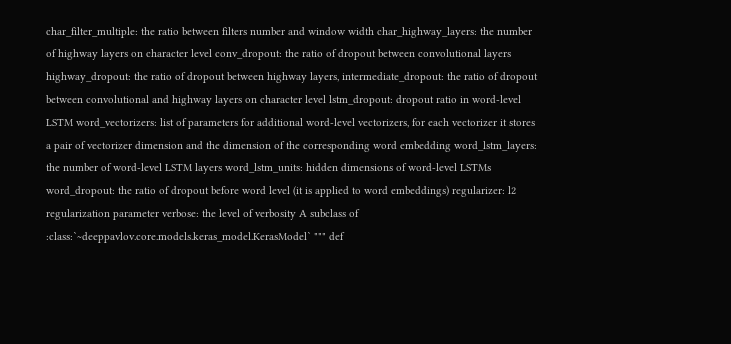char_filter_multiple: the ratio between filters number and window width char_highway_layers: the number of highway layers on character level conv_dropout: the ratio of dropout between convolutional layers highway_dropout: the ratio of dropout between highway layers, intermediate_dropout: the ratio of dropout between convolutional and highway layers on character level lstm_dropout: dropout ratio in word-level LSTM word_vectorizers: list of parameters for additional word-level vectorizers, for each vectorizer it stores a pair of vectorizer dimension and the dimension of the corresponding word embedding word_lstm_layers: the number of word-level LSTM layers word_lstm_units: hidden dimensions of word-level LSTMs word_dropout: the ratio of dropout before word level (it is applied to word embeddings) regularizer: l2 regularization parameter verbose: the level of verbosity A subclass of :class:`~deeppavlov.core.models.keras_model.KerasModel` """ def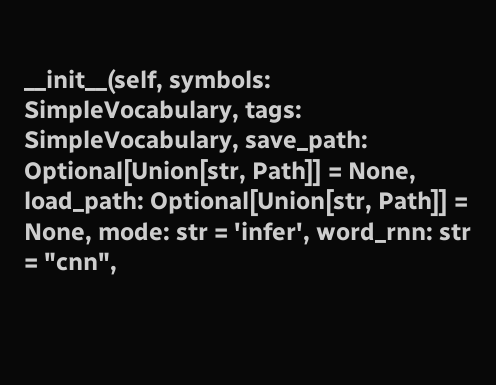__init__(self, symbols: SimpleVocabulary, tags: SimpleVocabulary, save_path: Optional[Union[str, Path]] = None, load_path: Optional[Union[str, Path]] = None, mode: str = 'infer', word_rnn: str = "cnn",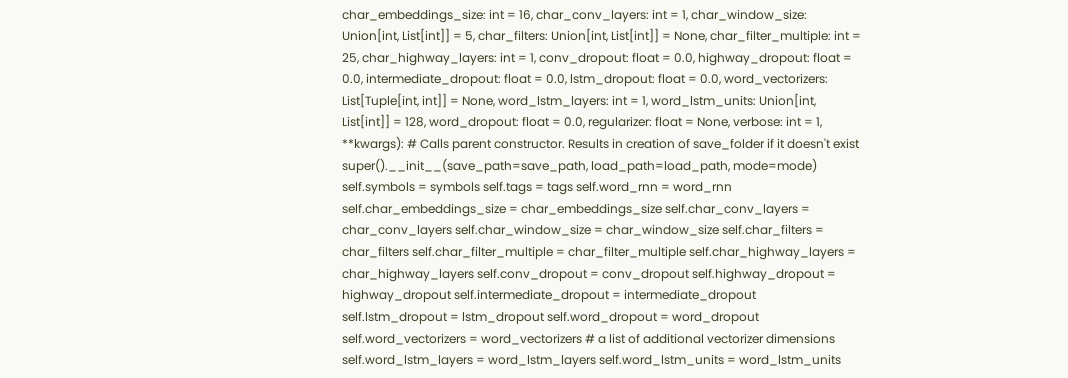char_embeddings_size: int = 16, char_conv_layers: int = 1, char_window_size: Union[int, List[int]] = 5, char_filters: Union[int, List[int]] = None, char_filter_multiple: int = 25, char_highway_layers: int = 1, conv_dropout: float = 0.0, highway_dropout: float = 0.0, intermediate_dropout: float = 0.0, lstm_dropout: float = 0.0, word_vectorizers: List[Tuple[int, int]] = None, word_lstm_layers: int = 1, word_lstm_units: Union[int, List[int]] = 128, word_dropout: float = 0.0, regularizer: float = None, verbose: int = 1, **kwargs): # Calls parent constructor. Results in creation of save_folder if it doesn't exist super().__init__(save_path=save_path, load_path=load_path, mode=mode) self.symbols = symbols self.tags = tags self.word_rnn = word_rnn self.char_embeddings_size = char_embeddings_size self.char_conv_layers = char_conv_layers self.char_window_size = char_window_size self.char_filters = char_filters self.char_filter_multiple = char_filter_multiple self.char_highway_layers = char_highway_layers self.conv_dropout = conv_dropout self.highway_dropout = highway_dropout self.intermediate_dropout = intermediate_dropout self.lstm_dropout = lstm_dropout self.word_dropout = word_dropout self.word_vectorizers = word_vectorizers # a list of additional vectorizer dimensions self.word_lstm_layers = word_lstm_layers self.word_lstm_units = word_lstm_units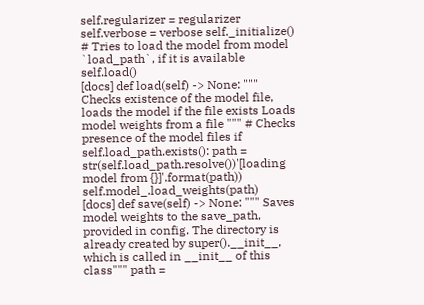self.regularizer = regularizer self.verbose = verbose self._initialize() # Tries to load the model from model `load_path`, if it is available self.load()
[docs] def load(self) -> None: """ Checks existence of the model file, loads the model if the file exists Loads model weights from a file """ # Checks presence of the model files if self.load_path.exists(): path = str(self.load_path.resolve())'[loading model from {}]'.format(path)) self.model_.load_weights(path)
[docs] def save(self) -> None: """ Saves model weights to the save_path, provided in config. The directory is already created by super().__init__, which is called in __init__ of this class""" path =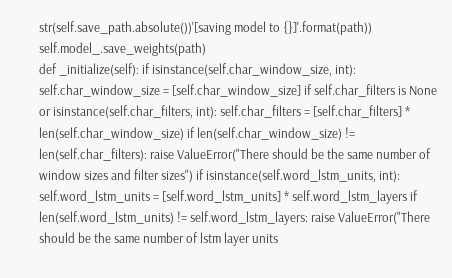str(self.save_path.absolute())'[saving model to {}]'.format(path)) self.model_.save_weights(path)
def _initialize(self): if isinstance(self.char_window_size, int): self.char_window_size = [self.char_window_size] if self.char_filters is None or isinstance(self.char_filters, int): self.char_filters = [self.char_filters] * len(self.char_window_size) if len(self.char_window_size) != len(self.char_filters): raise ValueError("There should be the same number of window sizes and filter sizes") if isinstance(self.word_lstm_units, int): self.word_lstm_units = [self.word_lstm_units] * self.word_lstm_layers if len(self.word_lstm_units) != self.word_lstm_layers: raise ValueError("There should be the same number of lstm layer units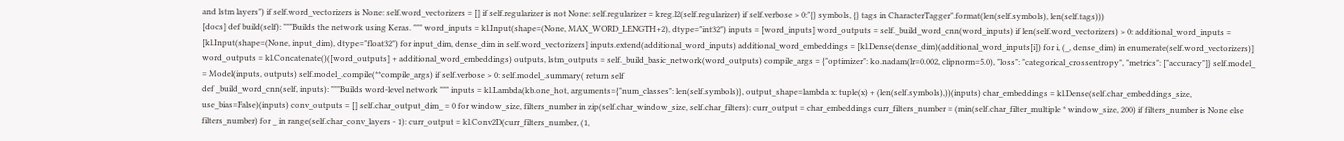and lstm layers") if self.word_vectorizers is None: self.word_vectorizers = [] if self.regularizer is not None: self.regularizer = kreg.l2(self.regularizer) if self.verbose > 0:"{} symbols, {} tags in CharacterTagger".format(len(self.symbols), len(self.tags)))
[docs] def build(self): """Builds the network using Keras. """ word_inputs = kl.Input(shape=(None, MAX_WORD_LENGTH+2), dtype="int32") inputs = [word_inputs] word_outputs = self._build_word_cnn(word_inputs) if len(self.word_vectorizers) > 0: additional_word_inputs = [kl.Input(shape=(None, input_dim), dtype="float32") for input_dim, dense_dim in self.word_vectorizers] inputs.extend(additional_word_inputs) additional_word_embeddings = [kl.Dense(dense_dim)(additional_word_inputs[i]) for i, (_, dense_dim) in enumerate(self.word_vectorizers)] word_outputs = kl.Concatenate()([word_outputs] + additional_word_embeddings) outputs, lstm_outputs = self._build_basic_network(word_outputs) compile_args = {"optimizer": ko.nadam(lr=0.002, clipnorm=5.0), "loss": "categorical_crossentropy", "metrics": ["accuracy"]} self.model_ = Model(inputs, outputs) self.model_.compile(**compile_args) if self.verbose > 0: self.model_.summary( return self
def _build_word_cnn(self, inputs): """Builds word-level network """ inputs = kl.Lambda(kb.one_hot, arguments={"num_classes": len(self.symbols)}, output_shape=lambda x: tuple(x) + (len(self.symbols),))(inputs) char_embeddings = kl.Dense(self.char_embeddings_size, use_bias=False)(inputs) conv_outputs = [] self.char_output_dim_ = 0 for window_size, filters_number in zip(self.char_window_size, self.char_filters): curr_output = char_embeddings curr_filters_number = (min(self.char_filter_multiple * window_size, 200) if filters_number is None else filters_number) for _ in range(self.char_conv_layers - 1): curr_output = kl.Conv2D(curr_filters_number, (1,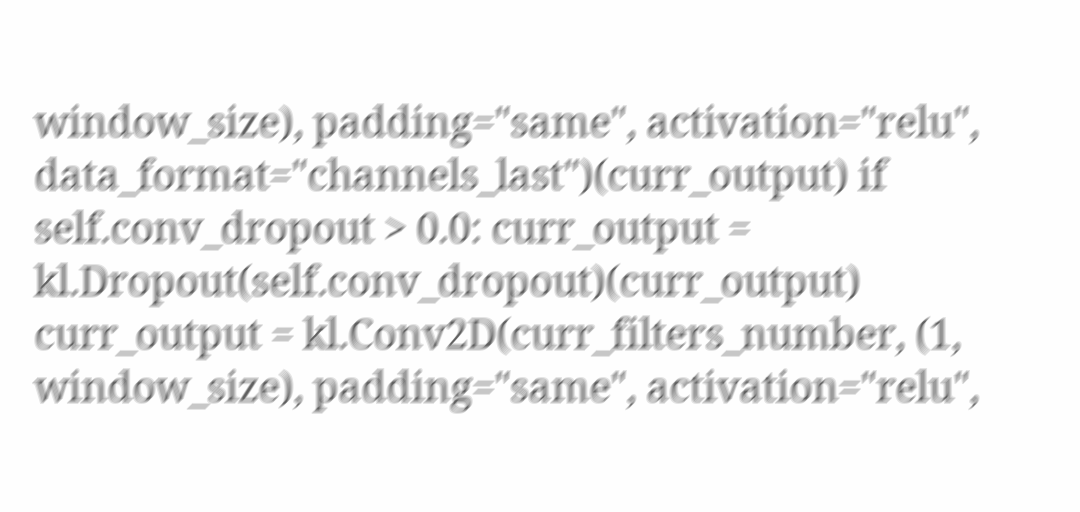window_size), padding="same", activation="relu", data_format="channels_last")(curr_output) if self.conv_dropout > 0.0: curr_output = kl.Dropout(self.conv_dropout)(curr_output) curr_output = kl.Conv2D(curr_filters_number, (1, window_size), padding="same", activation="relu",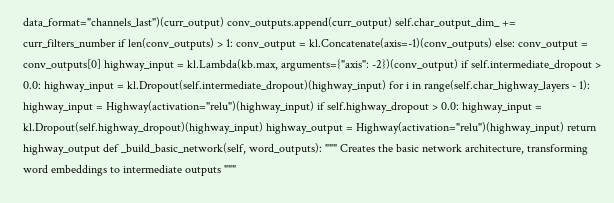data_format="channels_last")(curr_output) conv_outputs.append(curr_output) self.char_output_dim_ += curr_filters_number if len(conv_outputs) > 1: conv_output = kl.Concatenate(axis=-1)(conv_outputs) else: conv_output = conv_outputs[0] highway_input = kl.Lambda(kb.max, arguments={"axis": -2})(conv_output) if self.intermediate_dropout > 0.0: highway_input = kl.Dropout(self.intermediate_dropout)(highway_input) for i in range(self.char_highway_layers - 1): highway_input = Highway(activation="relu")(highway_input) if self.highway_dropout > 0.0: highway_input = kl.Dropout(self.highway_dropout)(highway_input) highway_output = Highway(activation="relu")(highway_input) return highway_output def _build_basic_network(self, word_outputs): """ Creates the basic network architecture, transforming word embeddings to intermediate outputs """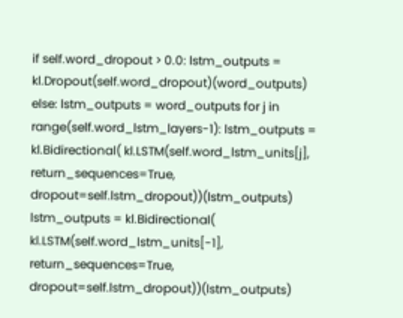if self.word_dropout > 0.0: lstm_outputs = kl.Dropout(self.word_dropout)(word_outputs) else: lstm_outputs = word_outputs for j in range(self.word_lstm_layers-1): lstm_outputs = kl.Bidirectional( kl.LSTM(self.word_lstm_units[j], return_sequences=True, dropout=self.lstm_dropout))(lstm_outputs) lstm_outputs = kl.Bidirectional( kl.LSTM(self.word_lstm_units[-1], return_sequences=True, dropout=self.lstm_dropout))(lstm_outputs)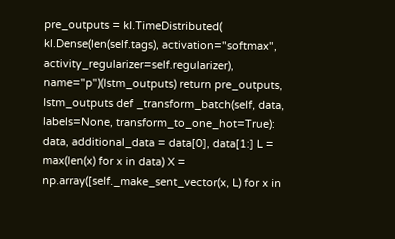pre_outputs = kl.TimeDistributed( kl.Dense(len(self.tags), activation="softmax", activity_regularizer=self.regularizer), name="p")(lstm_outputs) return pre_outputs, lstm_outputs def _transform_batch(self, data, labels=None, transform_to_one_hot=True): data, additional_data = data[0], data[1:] L = max(len(x) for x in data) X = np.array([self._make_sent_vector(x, L) for x in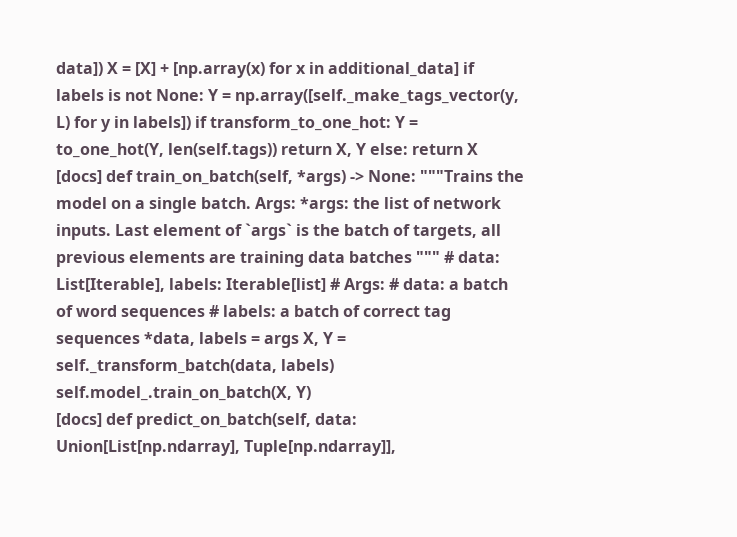data]) X = [X] + [np.array(x) for x in additional_data] if labels is not None: Y = np.array([self._make_tags_vector(y, L) for y in labels]) if transform_to_one_hot: Y = to_one_hot(Y, len(self.tags)) return X, Y else: return X
[docs] def train_on_batch(self, *args) -> None: """Trains the model on a single batch. Args: *args: the list of network inputs. Last element of `args` is the batch of targets, all previous elements are training data batches """ # data: List[Iterable], labels: Iterable[list] # Args: # data: a batch of word sequences # labels: a batch of correct tag sequences *data, labels = args X, Y = self._transform_batch(data, labels) self.model_.train_on_batch(X, Y)
[docs] def predict_on_batch(self, data: Union[List[np.ndarray], Tuple[np.ndarray]],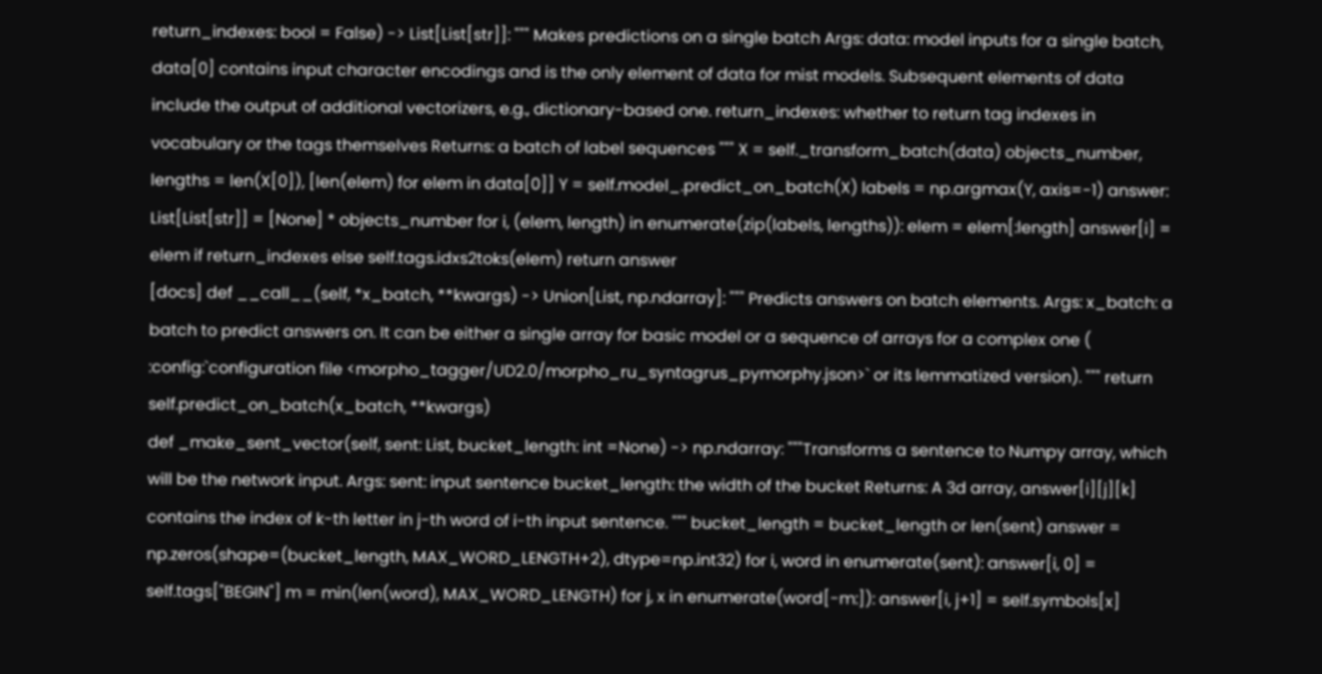return_indexes: bool = False) -> List[List[str]]: """ Makes predictions on a single batch Args: data: model inputs for a single batch, data[0] contains input character encodings and is the only element of data for mist models. Subsequent elements of data include the output of additional vectorizers, e.g., dictionary-based one. return_indexes: whether to return tag indexes in vocabulary or the tags themselves Returns: a batch of label sequences """ X = self._transform_batch(data) objects_number, lengths = len(X[0]), [len(elem) for elem in data[0]] Y = self.model_.predict_on_batch(X) labels = np.argmax(Y, axis=-1) answer: List[List[str]] = [None] * objects_number for i, (elem, length) in enumerate(zip(labels, lengths)): elem = elem[:length] answer[i] = elem if return_indexes else self.tags.idxs2toks(elem) return answer
[docs] def __call__(self, *x_batch, **kwargs) -> Union[List, np.ndarray]: """ Predicts answers on batch elements. Args: x_batch: a batch to predict answers on. It can be either a single array for basic model or a sequence of arrays for a complex one ( :config:`configuration file <morpho_tagger/UD2.0/morpho_ru_syntagrus_pymorphy.json>` or its lemmatized version). """ return self.predict_on_batch(x_batch, **kwargs)
def _make_sent_vector(self, sent: List, bucket_length: int =None) -> np.ndarray: """Transforms a sentence to Numpy array, which will be the network input. Args: sent: input sentence bucket_length: the width of the bucket Returns: A 3d array, answer[i][j][k] contains the index of k-th letter in j-th word of i-th input sentence. """ bucket_length = bucket_length or len(sent) answer = np.zeros(shape=(bucket_length, MAX_WORD_LENGTH+2), dtype=np.int32) for i, word in enumerate(sent): answer[i, 0] = self.tags["BEGIN"] m = min(len(word), MAX_WORD_LENGTH) for j, x in enumerate(word[-m:]): answer[i, j+1] = self.symbols[x]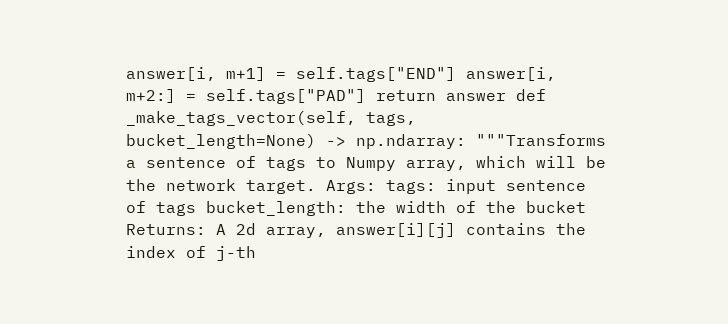answer[i, m+1] = self.tags["END"] answer[i, m+2:] = self.tags["PAD"] return answer def _make_tags_vector(self, tags, bucket_length=None) -> np.ndarray: """Transforms a sentence of tags to Numpy array, which will be the network target. Args: tags: input sentence of tags bucket_length: the width of the bucket Returns: A 2d array, answer[i][j] contains the index of j-th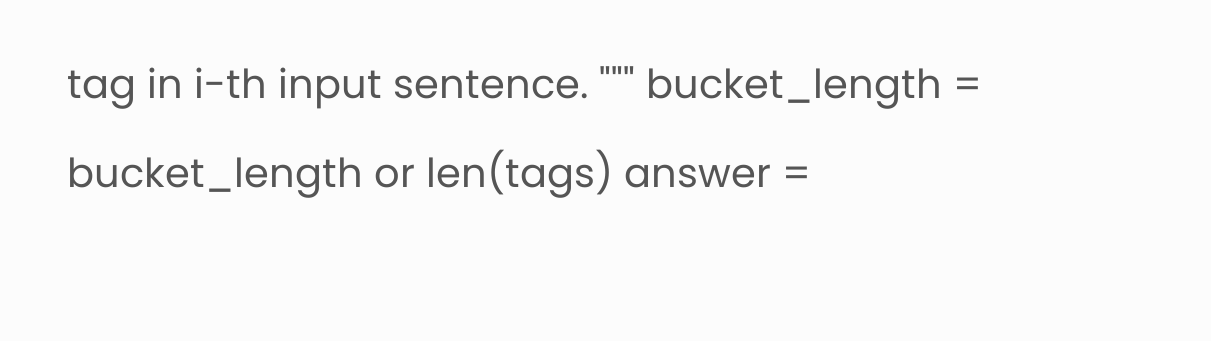tag in i-th input sentence. """ bucket_length = bucket_length or len(tags) answer =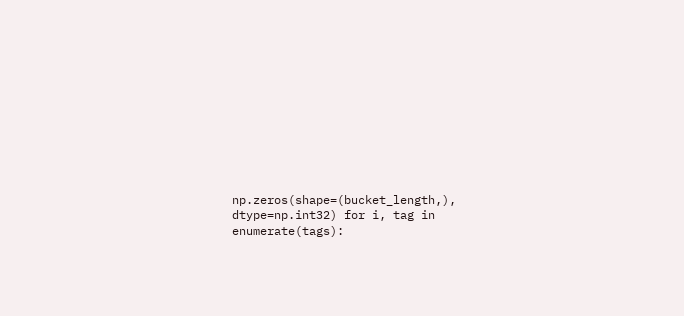np.zeros(shape=(bucket_length,), dtype=np.int32) for i, tag in enumerate(tags):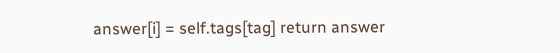answer[i] = self.tags[tag] return answer